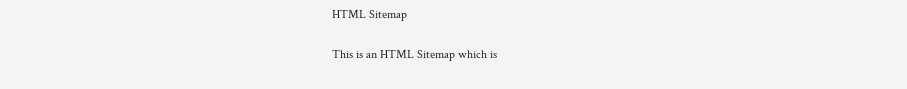HTML Sitemap

This is an HTML Sitemap which is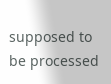supposed to be processed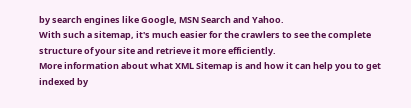by search engines like Google, MSN Search and Yahoo.
With such a sitemap, it's much easier for the crawlers to see the complete structure of your site and retrieve it more efficiently.
More information about what XML Sitemap is and how it can help you to get indexed by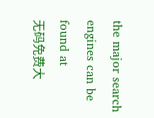the major search engines can be found at
无码免费大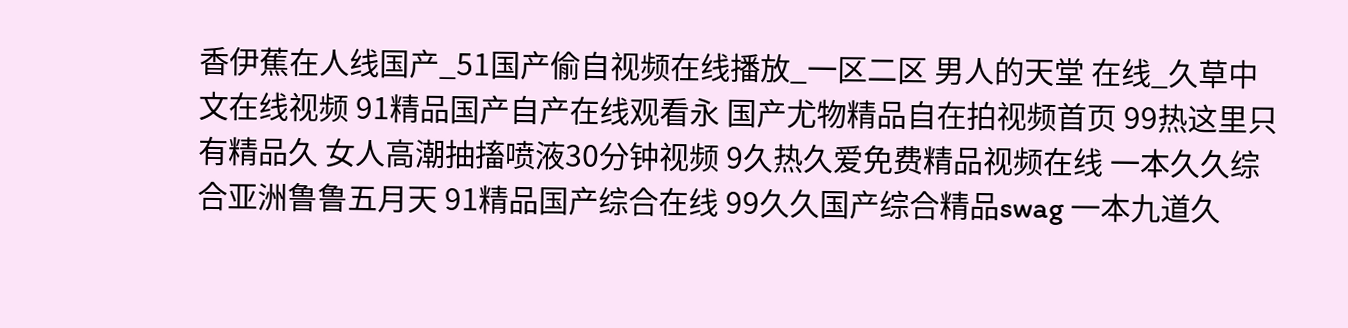香伊蕉在人线国产_51国产偷自视频在线播放_一区二区 男人的天堂 在线_久草中文在线视频 91精品国产自产在线观看永 国产尤物精品自在拍视频首页 99热这里只有精品久 女人高潮抽搐喷液30分钟视频 9久热久爱免费精品视频在线 一本久久综合亚洲鲁鲁五月天 91精品国产综合在线 99久久国产综合精品swag 一本九道久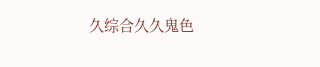久综合久久鬼色